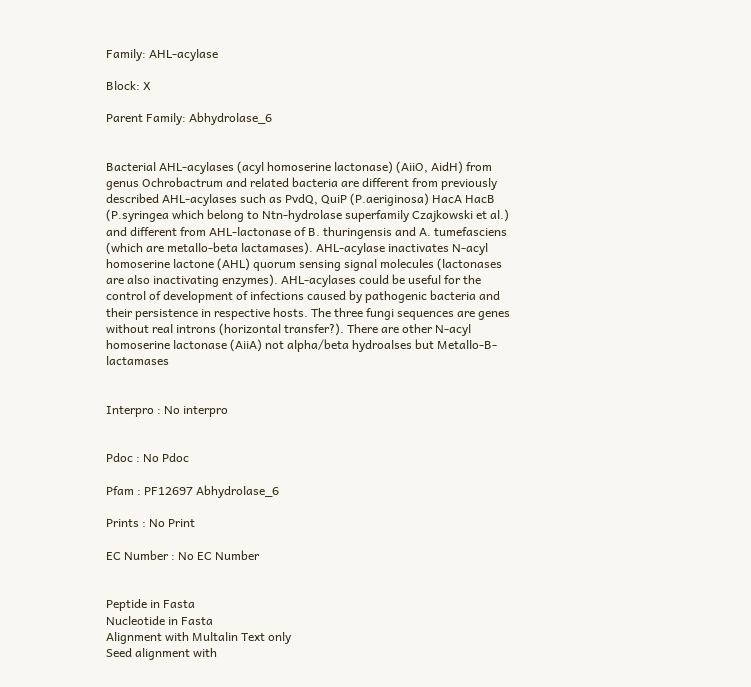Family: AHL-acylase

Block: X

Parent Family: Abhydrolase_6


Bacterial AHL-acylases (acyl homoserine lactonase) (AiiO, AidH) from genus Ochrobactrum and related bacteria are different from previously described AHL-acylases such as PvdQ, QuiP (P.aeriginosa) HacA HacB (P.syringea which belong to Ntn-hydrolase superfamily Czajkowski et al.) and different from AHL-lactonase of B. thuringensis and A. tumefasciens (which are metallo-beta lactamases). AHL-acylase inactivates N-acyl homoserine lactone (AHL) quorum sensing signal molecules (lactonases are also inactivating enzymes). AHL-acylases could be useful for the control of development of infections caused by pathogenic bacteria and their persistence in respective hosts. The three fungi sequences are genes without real introns (horizontal transfer?). There are other N-acyl homoserine lactonase (AiiA) not alpha/beta hydroalses but Metallo-B-lactamases


Interpro : No interpro


Pdoc : No Pdoc

Pfam : PF12697 Abhydrolase_6

Prints : No Print

EC Number : No EC Number


Peptide in Fasta
Nucleotide in Fasta
Alignment with Multalin Text only
Seed alignment with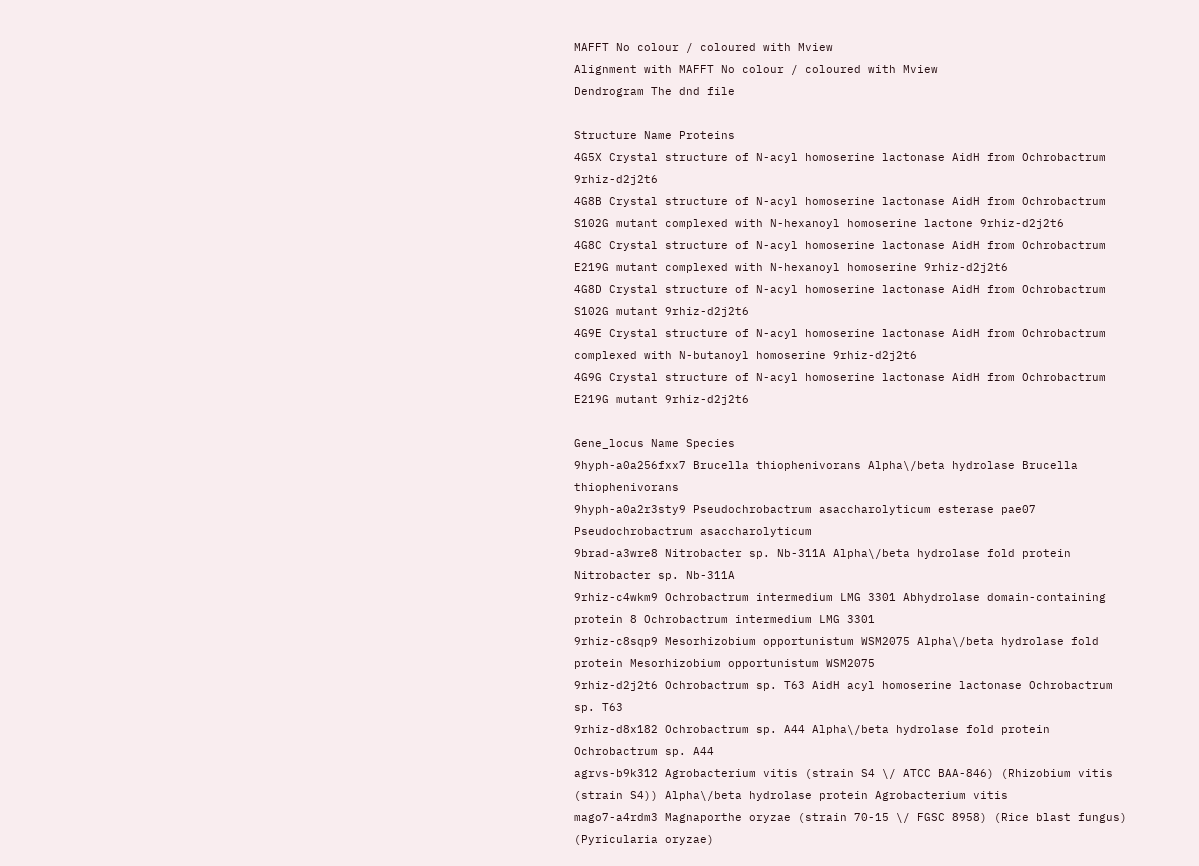MAFFT No colour / coloured with Mview
Alignment with MAFFT No colour / coloured with Mview
Dendrogram The dnd file

Structure Name Proteins
4G5X Crystal structure of N-acyl homoserine lactonase AidH from Ochrobactrum 9rhiz-d2j2t6
4G8B Crystal structure of N-acyl homoserine lactonase AidH from Ochrobactrum S102G mutant complexed with N-hexanoyl homoserine lactone 9rhiz-d2j2t6
4G8C Crystal structure of N-acyl homoserine lactonase AidH from Ochrobactrum E219G mutant complexed with N-hexanoyl homoserine 9rhiz-d2j2t6
4G8D Crystal structure of N-acyl homoserine lactonase AidH from Ochrobactrum S102G mutant 9rhiz-d2j2t6
4G9E Crystal structure of N-acyl homoserine lactonase AidH from Ochrobactrum complexed with N-butanoyl homoserine 9rhiz-d2j2t6
4G9G Crystal structure of N-acyl homoserine lactonase AidH from Ochrobactrum E219G mutant 9rhiz-d2j2t6

Gene_locus Name Species
9hyph-a0a256fxx7 Brucella thiophenivorans Alpha\/beta hydrolase Brucella thiophenivorans
9hyph-a0a2r3sty9 Pseudochrobactrum asaccharolyticum esterase pae07 Pseudochrobactrum asaccharolyticum
9brad-a3wre8 Nitrobacter sp. Nb-311A Alpha\/beta hydrolase fold protein Nitrobacter sp. Nb-311A
9rhiz-c4wkm9 Ochrobactrum intermedium LMG 3301 Abhydrolase domain-containing protein 8 Ochrobactrum intermedium LMG 3301
9rhiz-c8sqp9 Mesorhizobium opportunistum WSM2075 Alpha\/beta hydrolase fold protein Mesorhizobium opportunistum WSM2075
9rhiz-d2j2t6 Ochrobactrum sp. T63 AidH acyl homoserine lactonase Ochrobactrum sp. T63
9rhiz-d8x182 Ochrobactrum sp. A44 Alpha\/beta hydrolase fold protein Ochrobactrum sp. A44
agrvs-b9k312 Agrobacterium vitis (strain S4 \/ ATCC BAA-846) (Rhizobium vitis (strain S4)) Alpha\/beta hydrolase protein Agrobacterium vitis
mago7-a4rdm3 Magnaporthe oryzae (strain 70-15 \/ FGSC 8958) (Rice blast fungus) (Pyricularia oryzae)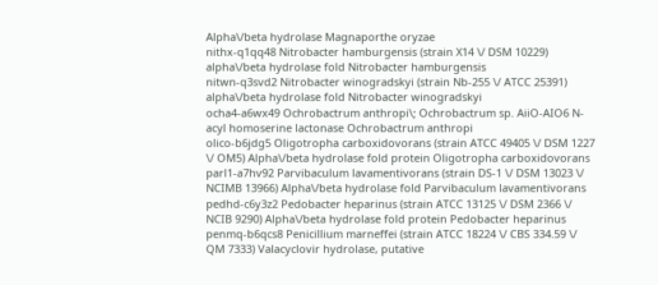Alpha\/beta hydrolase Magnaporthe oryzae
nithx-q1qq48 Nitrobacter hamburgensis (strain X14 \/ DSM 10229) alpha\/beta hydrolase fold Nitrobacter hamburgensis
nitwn-q3svd2 Nitrobacter winogradskyi (strain Nb-255 \/ ATCC 25391) alpha\/beta hydrolase fold Nitrobacter winogradskyi
ocha4-a6wx49 Ochrobactrum anthropi\; Ochrobactrum sp. AiiO-AIO6 N-acyl homoserine lactonase Ochrobactrum anthropi
olico-b6jdg5 Oligotropha carboxidovorans (strain ATCC 49405 \/ DSM 1227 \/ OM5) Alpha\/beta hydrolase fold protein Oligotropha carboxidovorans
parl1-a7hv92 Parvibaculum lavamentivorans (strain DS-1 \/ DSM 13023 \/ NCIMB 13966) Alpha\/beta hydrolase fold Parvibaculum lavamentivorans
pedhd-c6y3z2 Pedobacter heparinus (strain ATCC 13125 \/ DSM 2366 \/ NCIB 9290) Alpha\/beta hydrolase fold protein Pedobacter heparinus
penmq-b6qcs8 Penicillium marneffei (strain ATCC 18224 \/ CBS 334.59 \/ QM 7333) Valacyclovir hydrolase, putative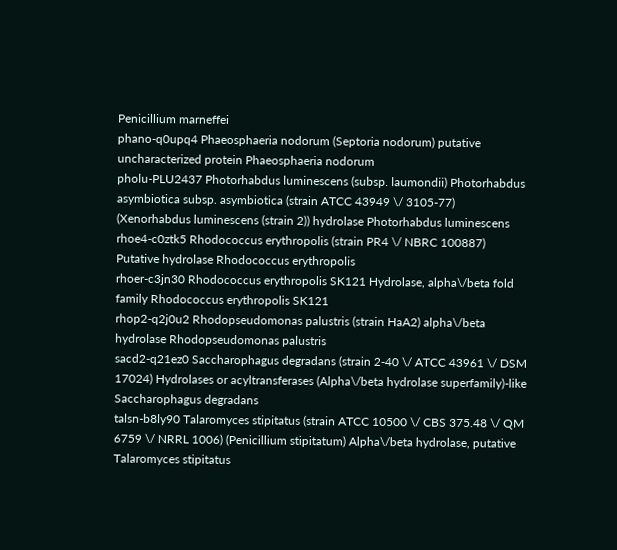Penicillium marneffei
phano-q0upq4 Phaeosphaeria nodorum (Septoria nodorum) putative uncharacterized protein Phaeosphaeria nodorum
pholu-PLU2437 Photorhabdus luminescens (subsp. laumondii) Photorhabdus asymbiotica subsp. asymbiotica (strain ATCC 43949 \/ 3105-77) (Xenorhabdus luminescens (strain 2)) hydrolase Photorhabdus luminescens
rhoe4-c0ztk5 Rhodococcus erythropolis (strain PR4 \/ NBRC 100887) Putative hydrolase Rhodococcus erythropolis
rhoer-c3jn30 Rhodococcus erythropolis SK121 Hydrolase, alpha\/beta fold family Rhodococcus erythropolis SK121
rhop2-q2j0u2 Rhodopseudomonas palustris (strain HaA2) alpha\/beta hydrolase Rhodopseudomonas palustris
sacd2-q21ez0 Saccharophagus degradans (strain 2-40 \/ ATCC 43961 \/ DSM 17024) Hydrolases or acyltransferases (Alpha\/beta hydrolase superfamily)-like Saccharophagus degradans
talsn-b8ly90 Talaromyces stipitatus (strain ATCC 10500 \/ CBS 375.48 \/ QM 6759 \/ NRRL 1006) (Penicillium stipitatum) Alpha\/beta hydrolase, putative Talaromyces stipitatus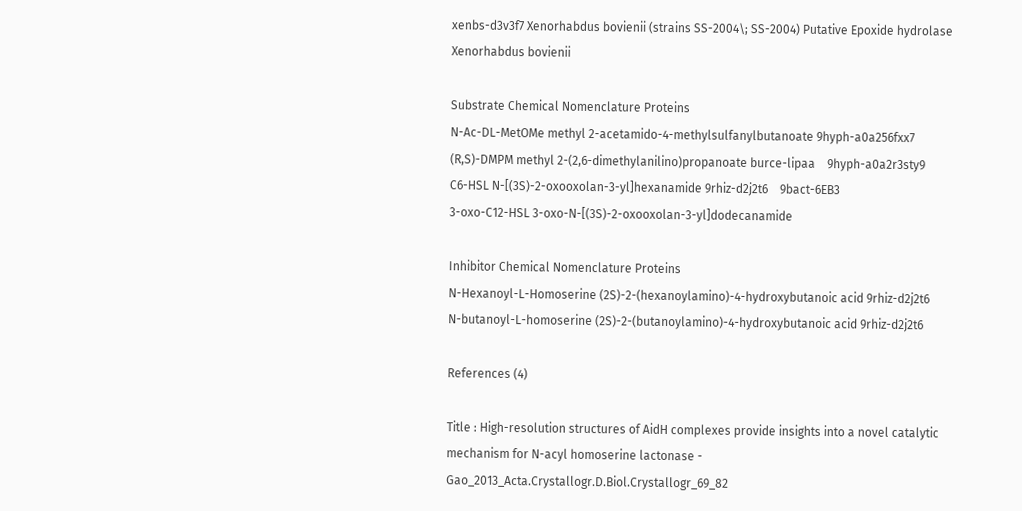xenbs-d3v3f7 Xenorhabdus bovienii (strains SS-2004\; SS-2004) Putative Epoxide hydrolase Xenorhabdus bovienii

Substrate Chemical Nomenclature Proteins
N-Ac-DL-MetOMe methyl 2-acetamido-4-methylsulfanylbutanoate 9hyph-a0a256fxx7
(R,S)-DMPM methyl 2-(2,6-dimethylanilino)propanoate burce-lipaa    9hyph-a0a2r3sty9
C6-HSL N-[(3S)-2-oxooxolan-3-yl]hexanamide 9rhiz-d2j2t6    9bact-6EB3
3-oxo-C12-HSL 3-oxo-N-[(3S)-2-oxooxolan-3-yl]dodecanamide

Inhibitor Chemical Nomenclature Proteins
N-Hexanoyl-L-Homoserine (2S)-2-(hexanoylamino)-4-hydroxybutanoic acid 9rhiz-d2j2t6
N-butanoyl-L-homoserine (2S)-2-(butanoylamino)-4-hydroxybutanoic acid 9rhiz-d2j2t6

References (4)

Title : High-resolution structures of AidH complexes provide insights into a novel catalytic mechanism for N-acyl homoserine lactonase - Gao_2013_Acta.Crystallogr.D.Biol.Crystallogr_69_82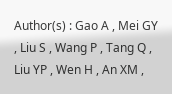Author(s) : Gao A , Mei GY , Liu S , Wang P , Tang Q , Liu YP , Wen H , An XM ,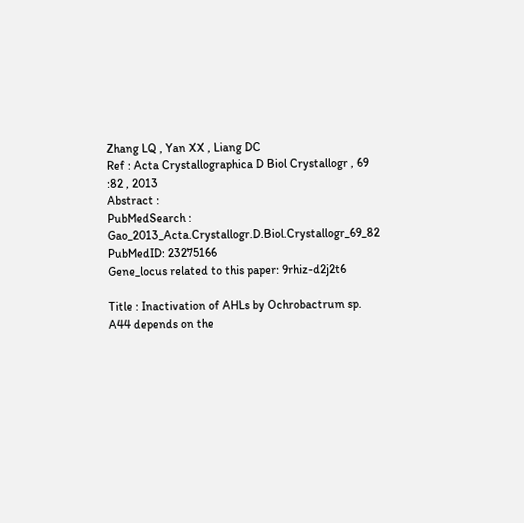Zhang LQ , Yan XX , Liang DC
Ref : Acta Crystallographica D Biol Crystallogr , 69 :82 , 2013
Abstract :
PubMedSearch : Gao_2013_Acta.Crystallogr.D.Biol.Crystallogr_69_82
PubMedID: 23275166
Gene_locus related to this paper: 9rhiz-d2j2t6

Title : Inactivation of AHLs by Ochrobactrum sp. A44 depends on the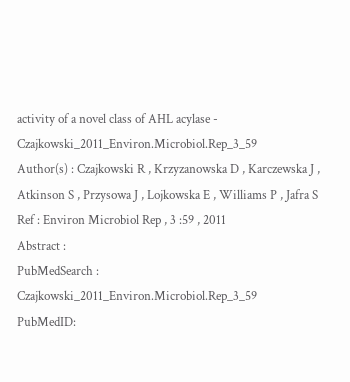activity of a novel class of AHL acylase - Czajkowski_2011_Environ.Microbiol.Rep_3_59
Author(s) : Czajkowski R , Krzyzanowska D , Karczewska J , Atkinson S , Przysowa J , Lojkowska E , Williams P , Jafra S
Ref : Environ Microbiol Rep , 3 :59 , 2011
Abstract :
PubMedSearch : Czajkowski_2011_Environ.Microbiol.Rep_3_59
PubMedID: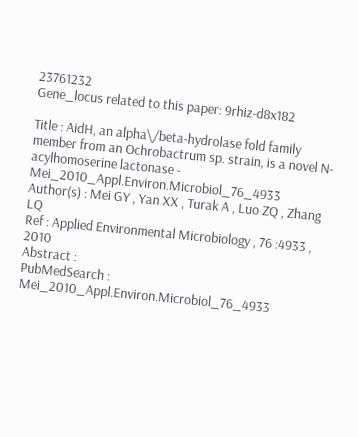23761232
Gene_locus related to this paper: 9rhiz-d8x182

Title : AidH, an alpha\/beta-hydrolase fold family member from an Ochrobactrum sp. strain, is a novel N-acylhomoserine lactonase - Mei_2010_Appl.Environ.Microbiol_76_4933
Author(s) : Mei GY , Yan XX , Turak A , Luo ZQ , Zhang LQ
Ref : Applied Environmental Microbiology , 76 :4933 , 2010
Abstract :
PubMedSearch : Mei_2010_Appl.Environ.Microbiol_76_4933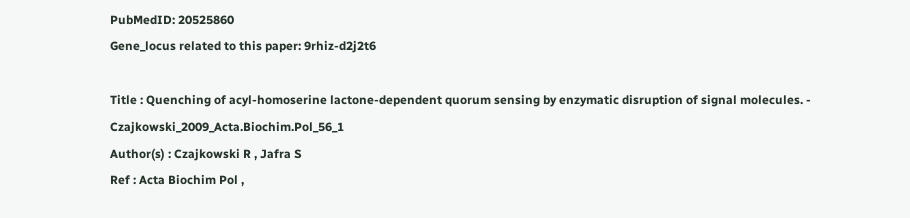PubMedID: 20525860
Gene_locus related to this paper: 9rhiz-d2j2t6

Title : Quenching of acyl-homoserine lactone-dependent quorum sensing by enzymatic disruption of signal molecules. - Czajkowski_2009_Acta.Biochim.Pol_56_1
Author(s) : Czajkowski R , Jafra S
Ref : Acta Biochim Pol ,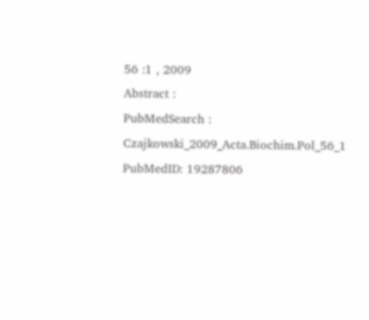56 :1 , 2009
Abstract :
PubMedSearch : Czajkowski_2009_Acta.Biochim.Pol_56_1
PubMedID: 19287806